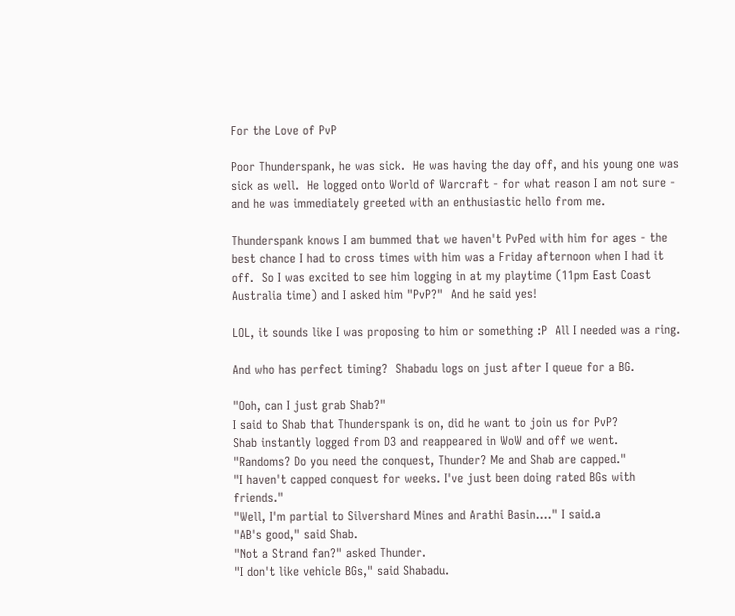For the Love of PvP

Poor Thunderspank, he was sick.  He was having the day off, and his young one was sick as well.  He logged onto World of Warcraft - for what reason I am not sure - and he was immediately greeted with an enthusiastic hello from me.

Thunderspank knows I am bummed that we haven't PvPed with him for ages - the best chance I had to cross times with him was a Friday afternoon when I had it off.  So I was excited to see him logging in at my playtime (11pm East Coast Australia time) and I asked him "PvP?"  And he said yes!

LOL, it sounds like I was proposing to him or something :P  All I needed was a ring.

And who has perfect timing?  Shabadu logs on just after I queue for a BG.

"Ooh, can I just grab Shab?"
I said to Shab that Thunderspank is on, did he want to join us for PvP?
Shab instantly logged from D3 and reappeared in WoW and off we went.
"Randoms? Do you need the conquest, Thunder? Me and Shab are capped."
"I haven't capped conquest for weeks. I've just been doing rated BGs with friends."
"Well, I'm partial to Silvershard Mines and Arathi Basin...." I said.a
"AB's good," said Shab.
"Not a Strand fan?" asked Thunder.
"I don't like vehicle BGs," said Shabadu.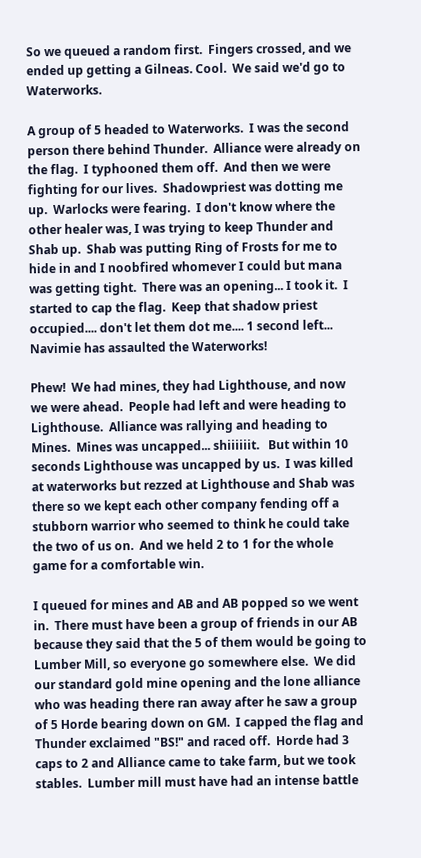So we queued a random first.  Fingers crossed, and we ended up getting a Gilneas. Cool.  We said we'd go to Waterworks.

A group of 5 headed to Waterworks.  I was the second person there behind Thunder.  Alliance were already on the flag.  I typhooned them off.  And then we were fighting for our lives.  Shadowpriest was dotting me up.  Warlocks were fearing.  I don't know where the other healer was, I was trying to keep Thunder and Shab up.  Shab was putting Ring of Frosts for me to hide in and I noobfired whomever I could but mana was getting tight.  There was an opening... I took it.  I started to cap the flag.  Keep that shadow priest occupied.... don't let them dot me.... 1 second left... Navimie has assaulted the Waterworks!

Phew!  We had mines, they had Lighthouse, and now we were ahead.  People had left and were heading to Lighthouse.  Alliance was rallying and heading to Mines.  Mines was uncapped... shiiiiiit.   But within 10 seconds Lighthouse was uncapped by us.  I was killed at waterworks but rezzed at Lighthouse and Shab was there so we kept each other company fending off a stubborn warrior who seemed to think he could take the two of us on.  And we held 2 to 1 for the whole game for a comfortable win.

I queued for mines and AB and AB popped so we went in.  There must have been a group of friends in our AB because they said that the 5 of them would be going to Lumber Mill, so everyone go somewhere else.  We did our standard gold mine opening and the lone alliance who was heading there ran away after he saw a group of 5 Horde bearing down on GM.  I capped the flag and Thunder exclaimed "BS!" and raced off.  Horde had 3 caps to 2 and Alliance came to take farm, but we took stables.  Lumber mill must have had an intense battle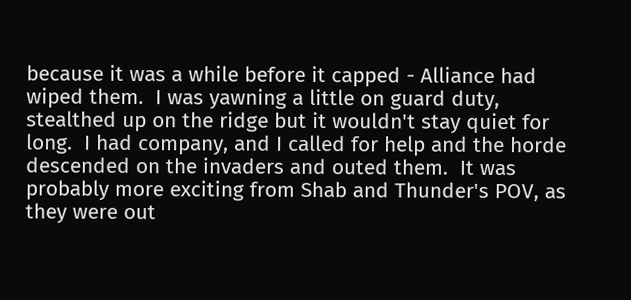because it was a while before it capped - Alliance had wiped them.  I was yawning a little on guard duty, stealthed up on the ridge but it wouldn't stay quiet for long.  I had company, and I called for help and the horde descended on the invaders and outed them.  It was probably more exciting from Shab and Thunder's POV, as they were out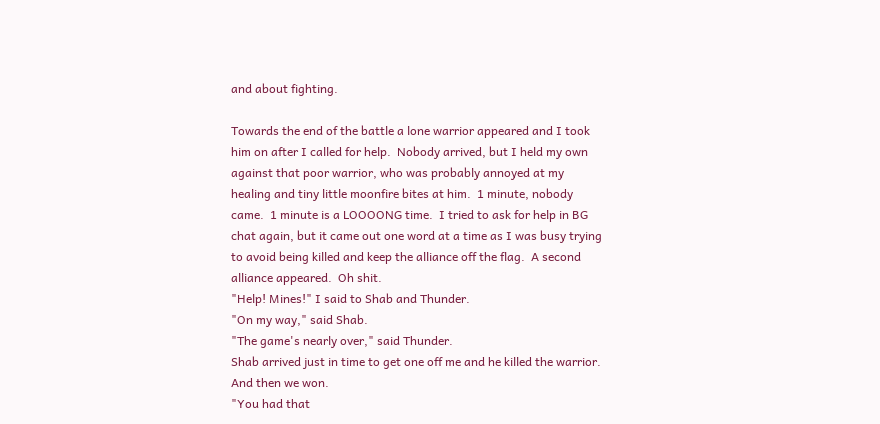and about fighting.

Towards the end of the battle a lone warrior appeared and I took him on after I called for help.  Nobody arrived, but I held my own against that poor warrior, who was probably annoyed at my healing and tiny little moonfire bites at him.  1 minute, nobody came.  1 minute is a LOOOONG time.  I tried to ask for help in BG chat again, but it came out one word at a time as I was busy trying to avoid being killed and keep the alliance off the flag.  A second alliance appeared.  Oh shit.
"Help! Mines!" I said to Shab and Thunder.
"On my way," said Shab.
"The game's nearly over," said Thunder.
Shab arrived just in time to get one off me and he killed the warrior.  And then we won.
"You had that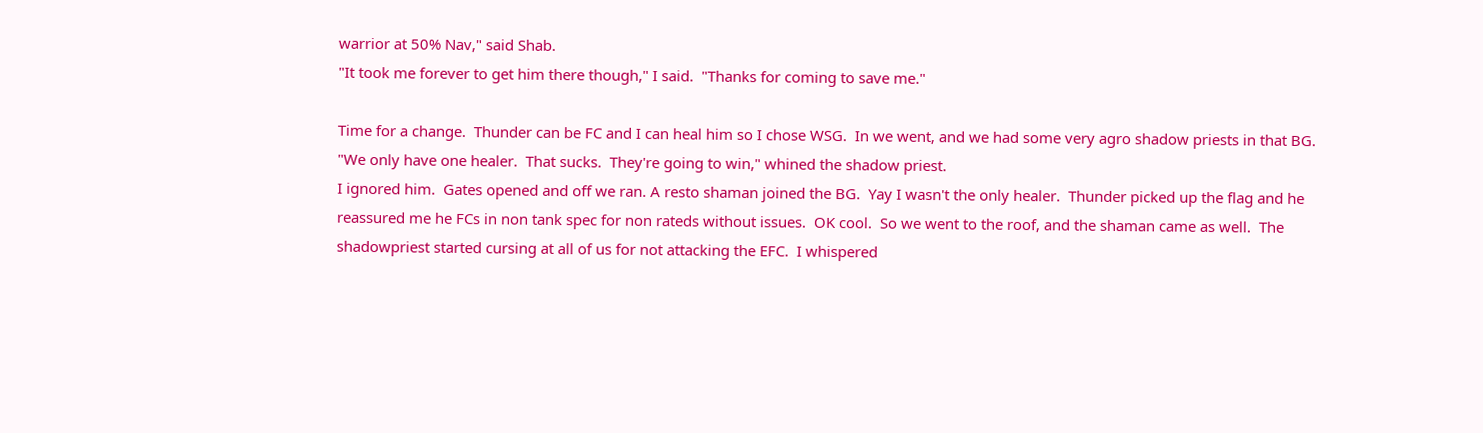warrior at 50% Nav," said Shab.
"It took me forever to get him there though," I said.  "Thanks for coming to save me."

Time for a change.  Thunder can be FC and I can heal him so I chose WSG.  In we went, and we had some very agro shadow priests in that BG.
"We only have one healer.  That sucks.  They're going to win," whined the shadow priest.
I ignored him.  Gates opened and off we ran. A resto shaman joined the BG.  Yay I wasn't the only healer.  Thunder picked up the flag and he reassured me he FCs in non tank spec for non rateds without issues.  OK cool.  So we went to the roof, and the shaman came as well.  The shadowpriest started cursing at all of us for not attacking the EFC.  I whispered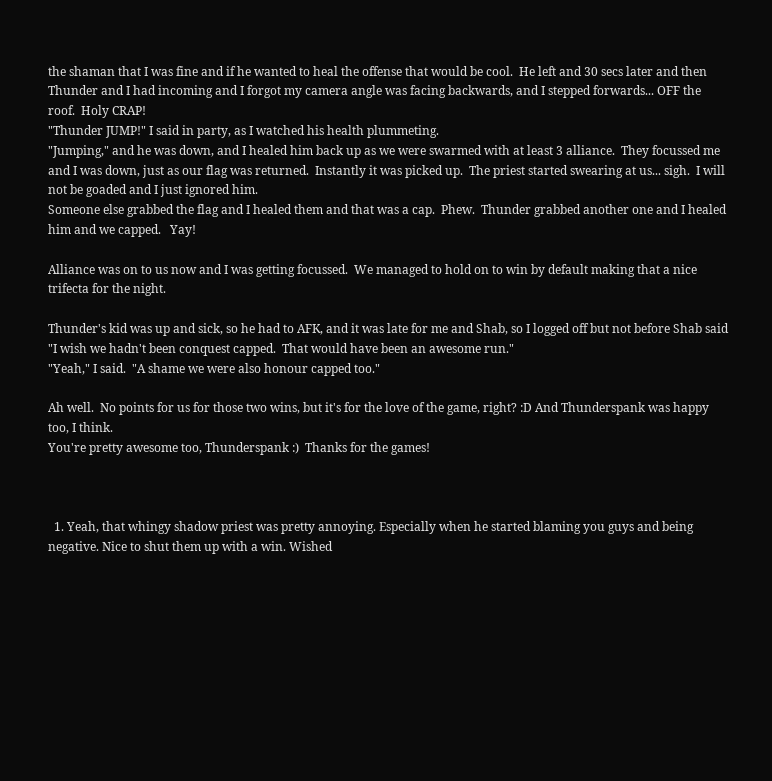the shaman that I was fine and if he wanted to heal the offense that would be cool.  He left and 30 secs later and then Thunder and I had incoming and I forgot my camera angle was facing backwards, and I stepped forwards... OFF the roof.  Holy CRAP!
"Thunder JUMP!" I said in party, as I watched his health plummeting.
"Jumping," and he was down, and I healed him back up as we were swarmed with at least 3 alliance.  They focussed me and I was down, just as our flag was returned.  Instantly it was picked up.  The priest started swearing at us... sigh.  I will not be goaded and I just ignored him.
Someone else grabbed the flag and I healed them and that was a cap.  Phew.  Thunder grabbed another one and I healed him and we capped.   Yay!

Alliance was on to us now and I was getting focussed.  We managed to hold on to win by default making that a nice trifecta for the night.

Thunder's kid was up and sick, so he had to AFK, and it was late for me and Shab, so I logged off but not before Shab said "I wish we hadn't been conquest capped.  That would have been an awesome run."
"Yeah," I said.  "A shame we were also honour capped too."

Ah well.  No points for us for those two wins, but it's for the love of the game, right? :D And Thunderspank was happy too, I think.
You're pretty awesome too, Thunderspank :)  Thanks for the games!



  1. Yeah, that whingy shadow priest was pretty annoying. Especially when he started blaming you guys and being negative. Nice to shut them up with a win. Wished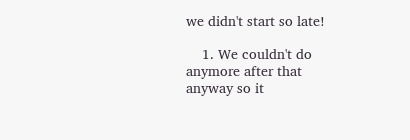we didn't start so late!

    1. We couldn't do anymore after that anyway so it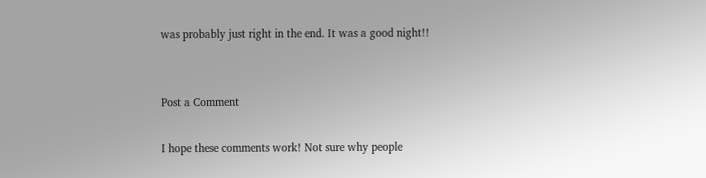was probably just right in the end. It was a good night!!


Post a Comment

I hope these comments work! Not sure why people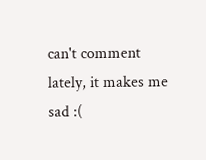can't comment lately, it makes me sad :(